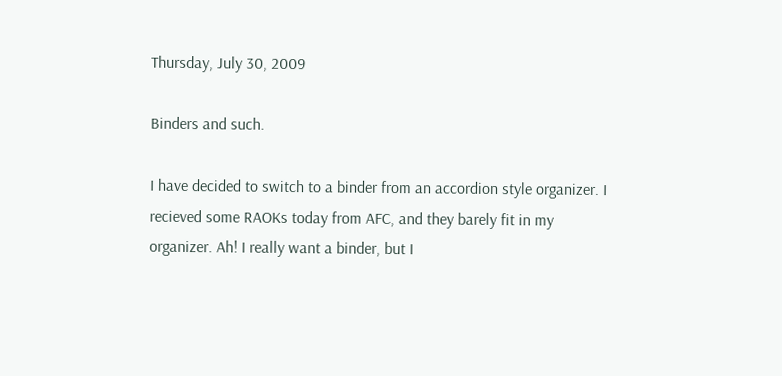Thursday, July 30, 2009

Binders and such.

I have decided to switch to a binder from an accordion style organizer. I recieved some RAOKs today from AFC, and they barely fit in my organizer. Ah! I really want a binder, but I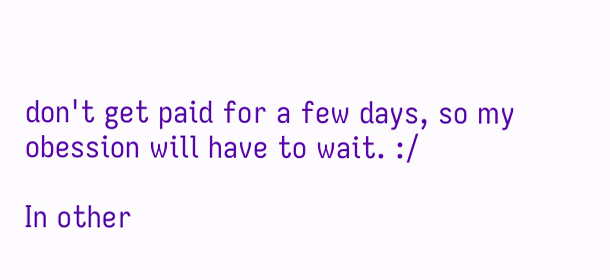don't get paid for a few days, so my obession will have to wait. :/

In other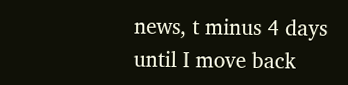news, t minus 4 days until I move back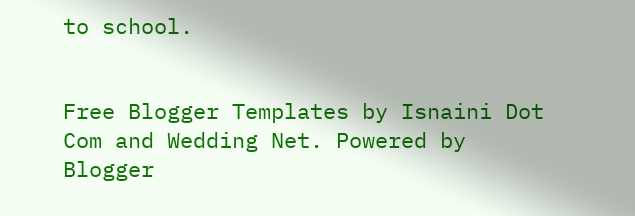to school.


Free Blogger Templates by Isnaini Dot Com and Wedding Net. Powered by Blogger